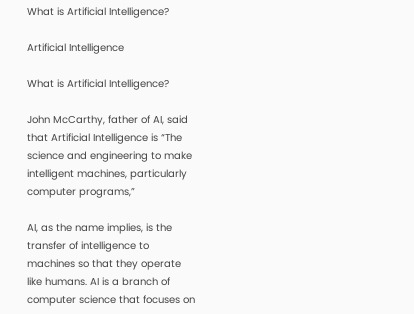What is Artificial Intelligence?

Artificial Intelligence

What is Artificial Intelligence?

John McCarthy, father of AI, said that Artificial Intelligence is “The science and engineering to make intelligent machines, particularly computer programs,”

AI, as the name implies, is the transfer of intelligence to machines so that they operate like humans. AI is a branch of computer science that focuses on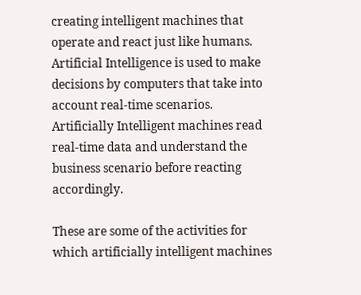creating intelligent machines that operate and react just like humans. Artificial Intelligence is used to make decisions by computers that take into account real-time scenarios. Artificially Intelligent machines read real-time data and understand the business scenario before reacting accordingly.

These are some of the activities for which artificially intelligent machines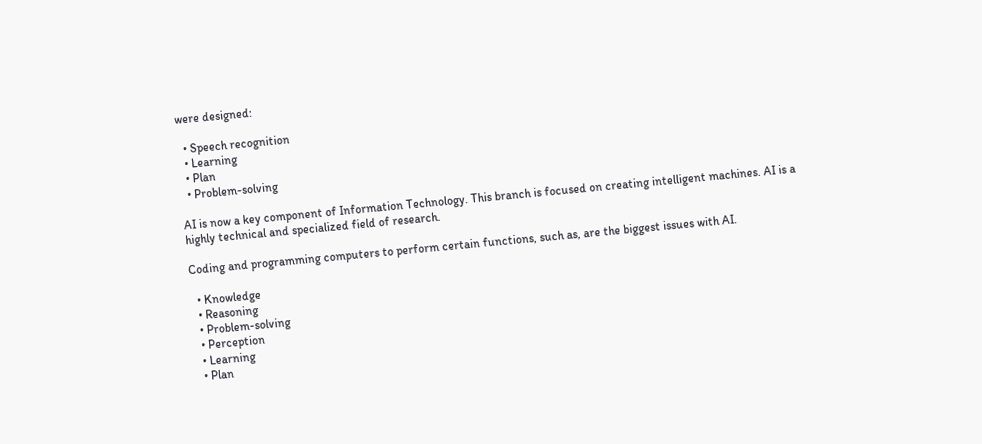were designed:

  • Speech recognition
  • Learning
  • Plan
  • Problem-solving

AI is now a key component of Information Technology. This branch is focused on creating intelligent machines. AI is a highly technical and specialized field of research.

Coding and programming computers to perform certain functions, such as, are the biggest issues with AI.

  • Knowledge
  • Reasoning
  • Problem-solving
  • Perception
  • Learning
  • Plan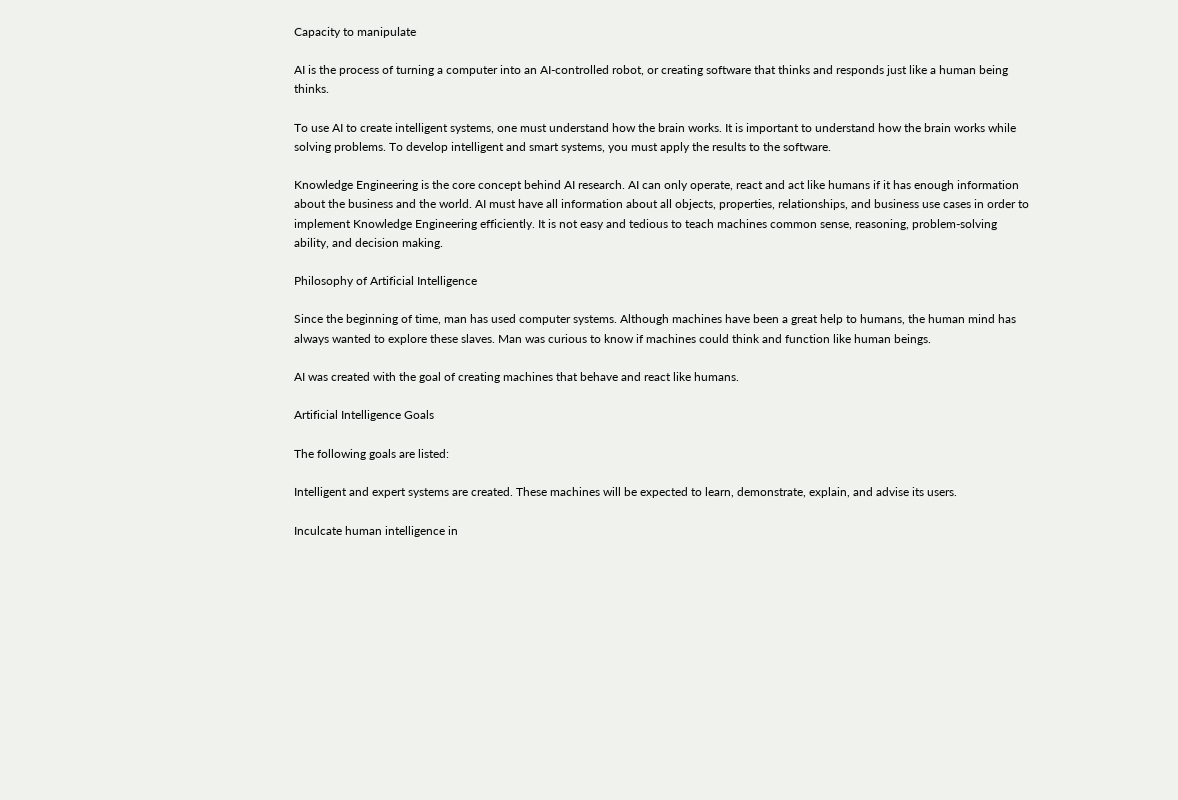Capacity to manipulate

AI is the process of turning a computer into an AI-controlled robot, or creating software that thinks and responds just like a human being thinks.

To use AI to create intelligent systems, one must understand how the brain works. It is important to understand how the brain works while solving problems. To develop intelligent and smart systems, you must apply the results to the software.

Knowledge Engineering is the core concept behind AI research. AI can only operate, react and act like humans if it has enough information about the business and the world. AI must have all information about all objects, properties, relationships, and business use cases in order to implement Knowledge Engineering efficiently. It is not easy and tedious to teach machines common sense, reasoning, problem-solving ability, and decision making.

Philosophy of Artificial Intelligence

Since the beginning of time, man has used computer systems. Although machines have been a great help to humans, the human mind has always wanted to explore these slaves. Man was curious to know if machines could think and function like human beings.

AI was created with the goal of creating machines that behave and react like humans.

Artificial Intelligence Goals

The following goals are listed:

Intelligent and expert systems are created. These machines will be expected to learn, demonstrate, explain, and advise its users.

Inculcate human intelligence in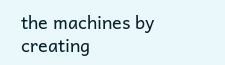the machines by creating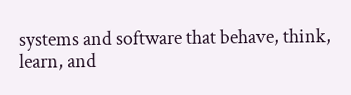systems and software that behave, think, learn, and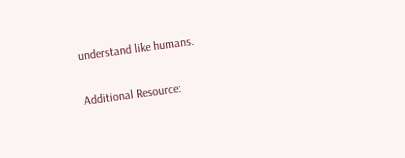understand like humans.

Additional Resource: